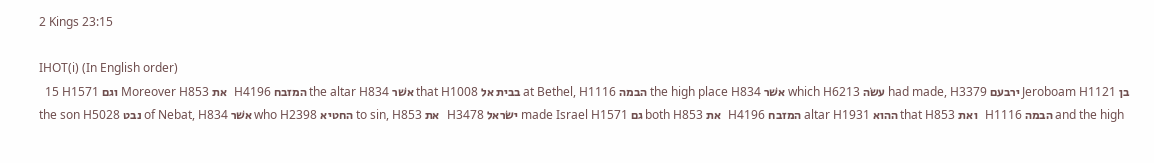2 Kings 23:15

IHOT(i) (In English order)
  15 H1571 וגם Moreover H853 את   H4196 המזבח the altar H834 אשׁר that H1008 בבית אל at Bethel, H1116 הבמה the high place H834 אשׁר which H6213 עשׂה had made, H3379 ירבעם Jeroboam H1121 בן the son H5028 נבט of Nebat, H834 אשׁר who H2398 החטיא to sin, H853 את   H3478 ישׂראל made Israel H1571 גם both H853 את   H4196 המזבח altar H1931 ההוא that H853 ואת   H1116 הבמה and the high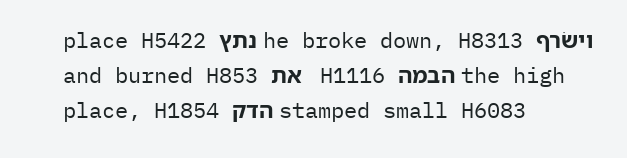place H5422 נתץ he broke down, H8313 וישׂרף and burned H853 את   H1116 הבמה the high place, H1854 הדק stamped small H6083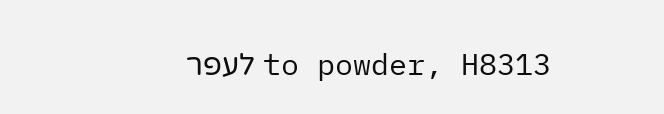לעפר to powder, H8313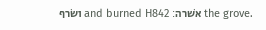ושׂרף and burned H842 אשׁרה׃ the grove.